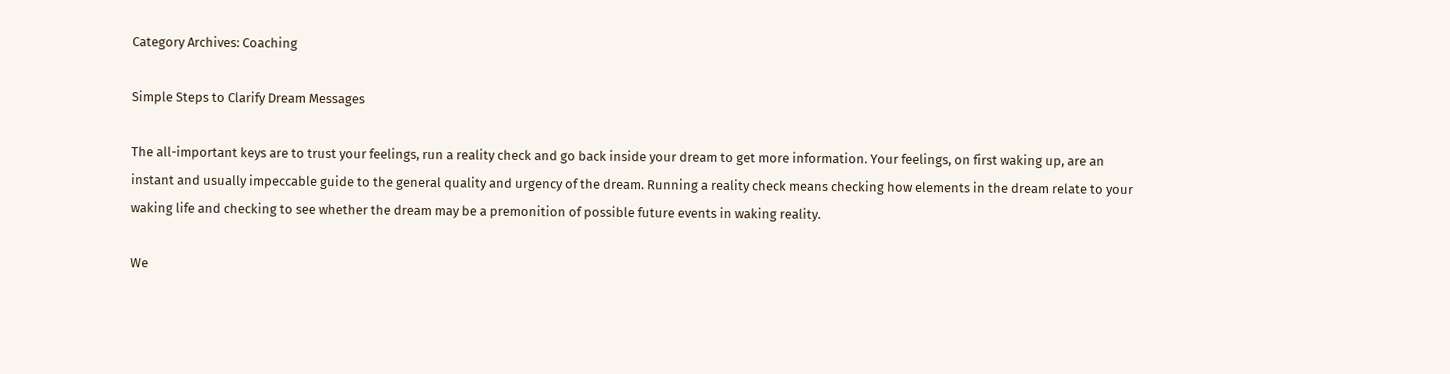Category Archives: Coaching

Simple Steps to Clarify Dream Messages

The all-important keys are to trust your feelings, run a reality check and go back inside your dream to get more information. Your feelings, on first waking up, are an instant and usually impeccable guide to the general quality and urgency of the dream. Running a reality check means checking how elements in the dream relate to your waking life and checking to see whether the dream may be a premonition of possible future events in waking reality.

We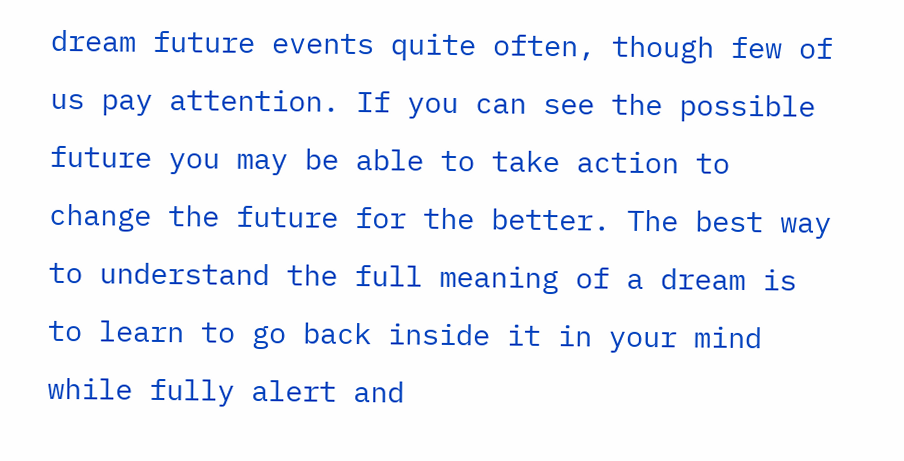dream future events quite often, though few of us pay attention. If you can see the possible future you may be able to take action to change the future for the better. The best way to understand the full meaning of a dream is to learn to go back inside it in your mind while fully alert and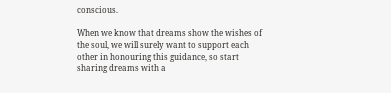conscious.

When we know that dreams show the wishes of the soul, we will surely want to support each other in honouring this guidance, so start sharing dreams with a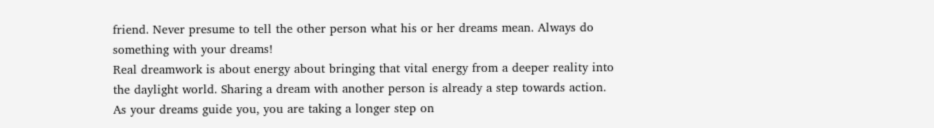friend. Never presume to tell the other person what his or her dreams mean. Always do something with your dreams!
Real dreamwork is about energy about bringing that vital energy from a deeper reality into the daylight world. Sharing a dream with another person is already a step towards action. As your dreams guide you, you are taking a longer step on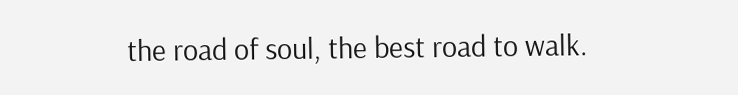the road of soul, the best road to walk.